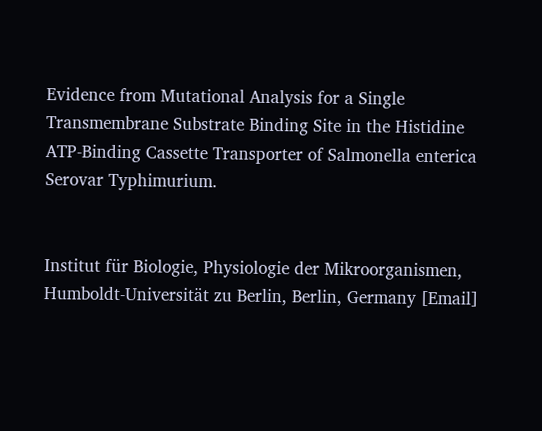Evidence from Mutational Analysis for a Single Transmembrane Substrate Binding Site in the Histidine ATP-Binding Cassette Transporter of Salmonella enterica Serovar Typhimurium.


Institut für Biologie, Physiologie der Mikroorganismen, Humboldt-Universität zu Berlin, Berlin, Germany [Email]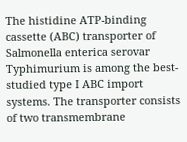The histidine ATP-binding cassette (ABC) transporter of Salmonella enterica serovar Typhimurium is among the best-studied type I ABC import systems. The transporter consists of two transmembrane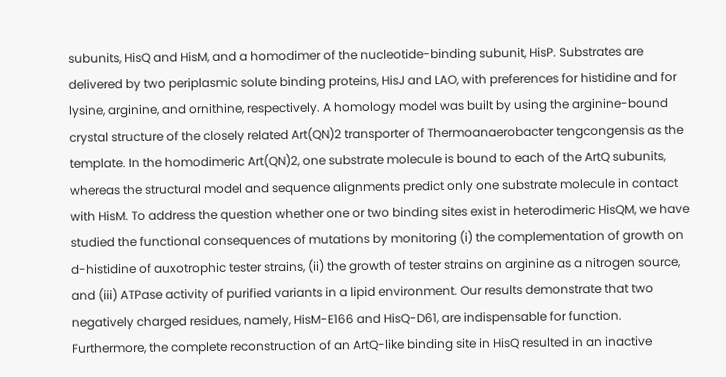subunits, HisQ and HisM, and a homodimer of the nucleotide-binding subunit, HisP. Substrates are delivered by two periplasmic solute binding proteins, HisJ and LAO, with preferences for histidine and for lysine, arginine, and ornithine, respectively. A homology model was built by using the arginine-bound crystal structure of the closely related Art(QN)2 transporter of Thermoanaerobacter tengcongensis as the template. In the homodimeric Art(QN)2, one substrate molecule is bound to each of the ArtQ subunits, whereas the structural model and sequence alignments predict only one substrate molecule in contact with HisM. To address the question whether one or two binding sites exist in heterodimeric HisQM, we have studied the functional consequences of mutations by monitoring (i) the complementation of growth on d-histidine of auxotrophic tester strains, (ii) the growth of tester strains on arginine as a nitrogen source, and (iii) ATPase activity of purified variants in a lipid environment. Our results demonstrate that two negatively charged residues, namely, HisM-E166 and HisQ-D61, are indispensable for function. Furthermore, the complete reconstruction of an ArtQ-like binding site in HisQ resulted in an inactive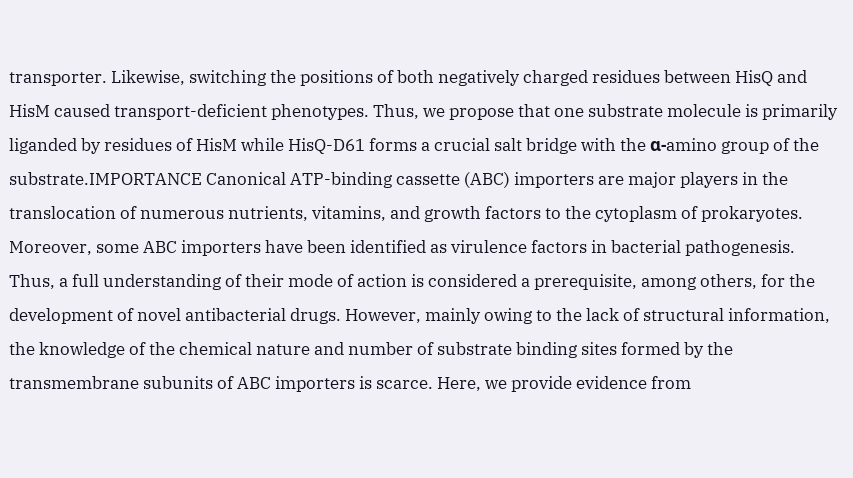transporter. Likewise, switching the positions of both negatively charged residues between HisQ and HisM caused transport-deficient phenotypes. Thus, we propose that one substrate molecule is primarily liganded by residues of HisM while HisQ-D61 forms a crucial salt bridge with the α-amino group of the substrate.IMPORTANCE Canonical ATP-binding cassette (ABC) importers are major players in the translocation of numerous nutrients, vitamins, and growth factors to the cytoplasm of prokaryotes. Moreover, some ABC importers have been identified as virulence factors in bacterial pathogenesis. Thus, a full understanding of their mode of action is considered a prerequisite, among others, for the development of novel antibacterial drugs. However, mainly owing to the lack of structural information, the knowledge of the chemical nature and number of substrate binding sites formed by the transmembrane subunits of ABC importers is scarce. Here, we provide evidence from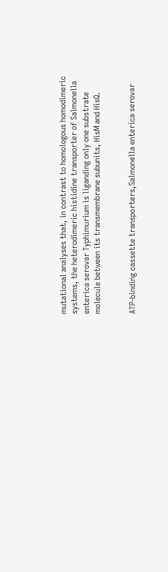mutational analyses that, in contrast to homologous homodimeric systems, the heterodimeric histidine transporter of Salmonella enterica serovar Typhimurium is liganding only one substrate molecule between its transmembrane subunits, HisM and HisQ.


ATP-binding cassette transporters,Salmonella enterica serovar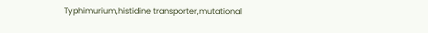Typhimurium,histidine transporter,mutational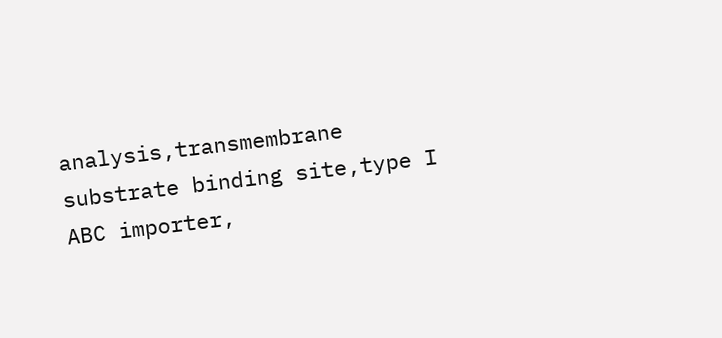analysis,transmembrane substrate binding site,type I ABC importer,